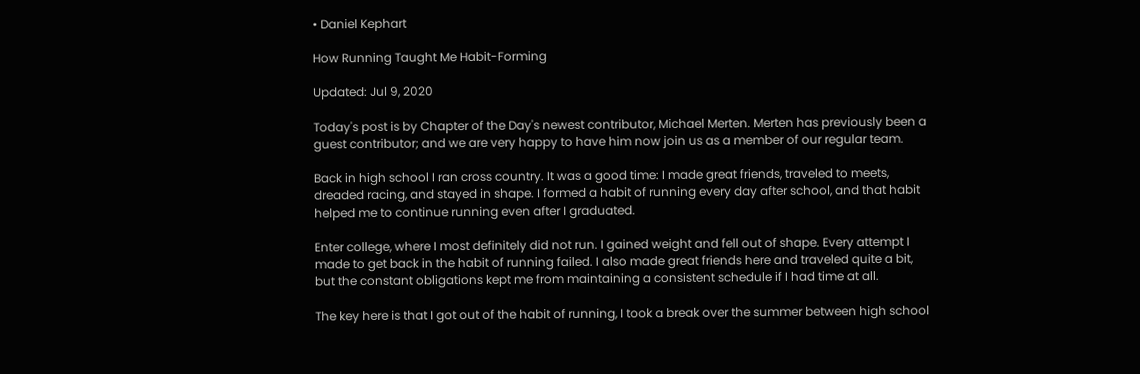• Daniel Kephart

How Running Taught Me Habit-Forming

Updated: Jul 9, 2020

Today's post is by Chapter of the Day's newest contributor, Michael Merten. Merten has previously been a guest contributor; and we are very happy to have him now join us as a member of our regular team.

Back in high school I ran cross country. It was a good time: I made great friends, traveled to meets, dreaded racing, and stayed in shape. I formed a habit of running every day after school, and that habit helped me to continue running even after I graduated.

Enter college, where I most definitely did not run. I gained weight and fell out of shape. Every attempt I made to get back in the habit of running failed. I also made great friends here and traveled quite a bit, but the constant obligations kept me from maintaining a consistent schedule if I had time at all.

The key here is that I got out of the habit of running, I took a break over the summer between high school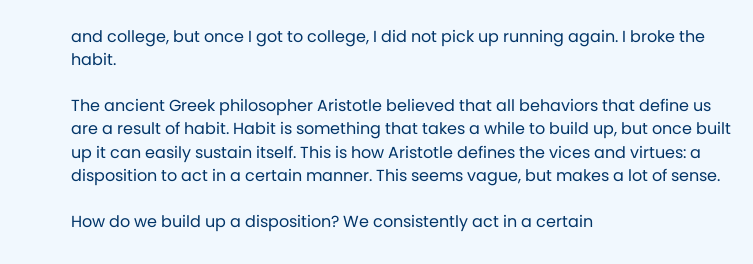and college, but once I got to college, I did not pick up running again. I broke the habit.

The ancient Greek philosopher Aristotle believed that all behaviors that define us are a result of habit. Habit is something that takes a while to build up, but once built up it can easily sustain itself. This is how Aristotle defines the vices and virtues: a disposition to act in a certain manner. This seems vague, but makes a lot of sense.

How do we build up a disposition? We consistently act in a certain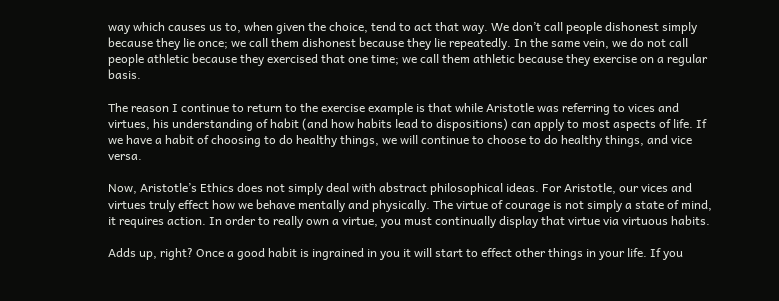way which causes us to, when given the choice, tend to act that way. We don’t call people dishonest simply because they lie once; we call them dishonest because they lie repeatedly. In the same vein, we do not call people athletic because they exercised that one time; we call them athletic because they exercise on a regular basis.

The reason I continue to return to the exercise example is that while Aristotle was referring to vices and virtues, his understanding of habit (and how habits lead to dispositions) can apply to most aspects of life. If we have a habit of choosing to do healthy things, we will continue to choose to do healthy things, and vice versa.

Now, Aristotle’s Ethics does not simply deal with abstract philosophical ideas. For Aristotle, our vices and virtues truly effect how we behave mentally and physically. The virtue of courage is not simply a state of mind, it requires action. In order to really own a virtue, you must continually display that virtue via virtuous habits.

Adds up, right? Once a good habit is ingrained in you it will start to effect other things in your life. If you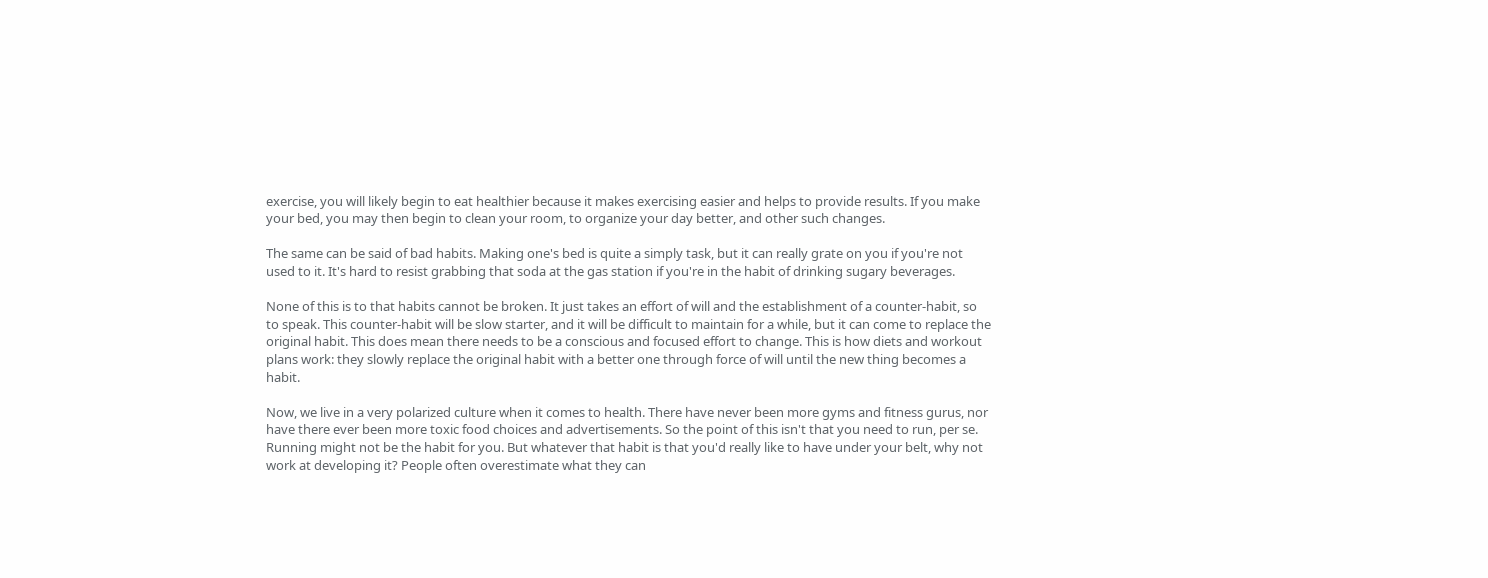exercise, you will likely begin to eat healthier because it makes exercising easier and helps to provide results. If you make your bed, you may then begin to clean your room, to organize your day better, and other such changes.

The same can be said of bad habits. Making one's bed is quite a simply task, but it can really grate on you if you're not used to it. It's hard to resist grabbing that soda at the gas station if you're in the habit of drinking sugary beverages.

None of this is to that habits cannot be broken. It just takes an effort of will and the establishment of a counter-habit, so to speak. This counter-habit will be slow starter, and it will be difficult to maintain for a while, but it can come to replace the original habit. This does mean there needs to be a conscious and focused effort to change. This is how diets and workout plans work: they slowly replace the original habit with a better one through force of will until the new thing becomes a habit.

Now, we live in a very polarized culture when it comes to health. There have never been more gyms and fitness gurus, nor have there ever been more toxic food choices and advertisements. So the point of this isn't that you need to run, per se. Running might not be the habit for you. But whatever that habit is that you'd really like to have under your belt, why not work at developing it? People often overestimate what they can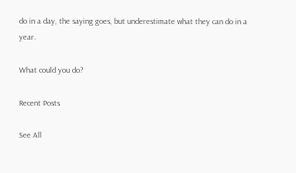do in a day, the saying goes, but underestimate what they can do in a year.

What could you do?

Recent Posts

See All